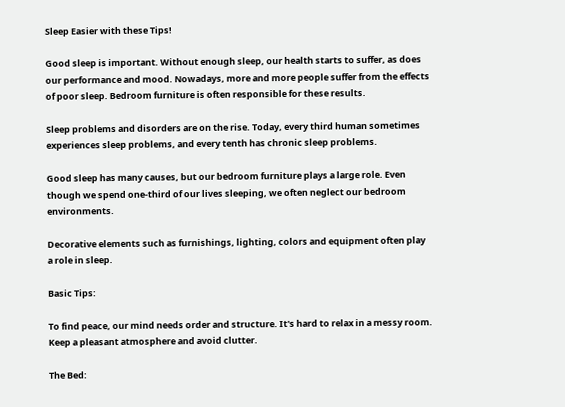Sleep Easier with these Tips!

Good sleep is important. Without enough sleep, our health starts to suffer, as does our performance and mood. Nowadays, more and more people suffer from the effects of poor sleep. Bedroom furniture is often responsible for these results.

Sleep problems and disorders are on the rise. Today, every third human sometimes experiences sleep problems, and every tenth has chronic sleep problems.

Good sleep has many causes, but our bedroom furniture plays a large role. Even though we spend one-third of our lives sleeping, we often neglect our bedroom environments.

Decorative elements such as furnishings, lighting, colors and equipment often play a role in sleep.

Basic Tips:

To find peace, our mind needs order and structure. It's hard to relax in a messy room. Keep a pleasant atmosphere and avoid clutter.

The Bed: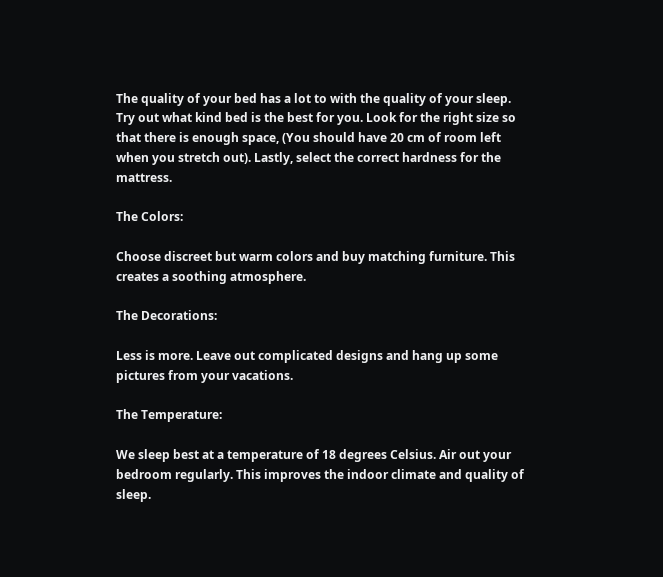The quality of your bed has a lot to with the quality of your sleep. Try out what kind bed is the best for you. Look for the right size so that there is enough space, (You should have 20 cm of room left when you stretch out). Lastly, select the correct hardness for the mattress.

The Colors:

Choose discreet but warm colors and buy matching furniture. This creates a soothing atmosphere.

The Decorations:

Less is more. Leave out complicated designs and hang up some pictures from your vacations.

The Temperature:

We sleep best at a temperature of 18 degrees Celsius. Air out your bedroom regularly. This improves the indoor climate and quality of sleep.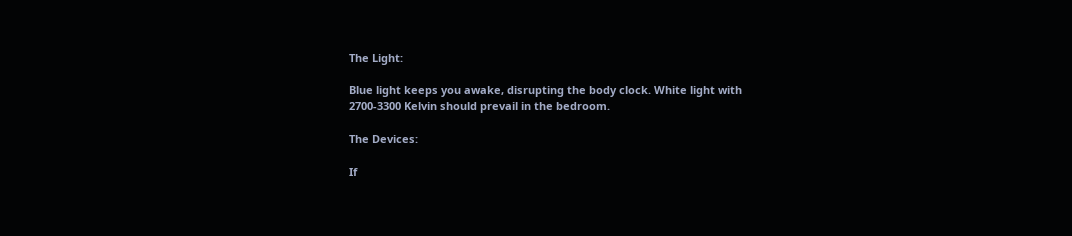The Light:

Blue light keeps you awake, disrupting the body clock. White light with 2700-3300 Kelvin should prevail in the bedroom.

The Devices:

If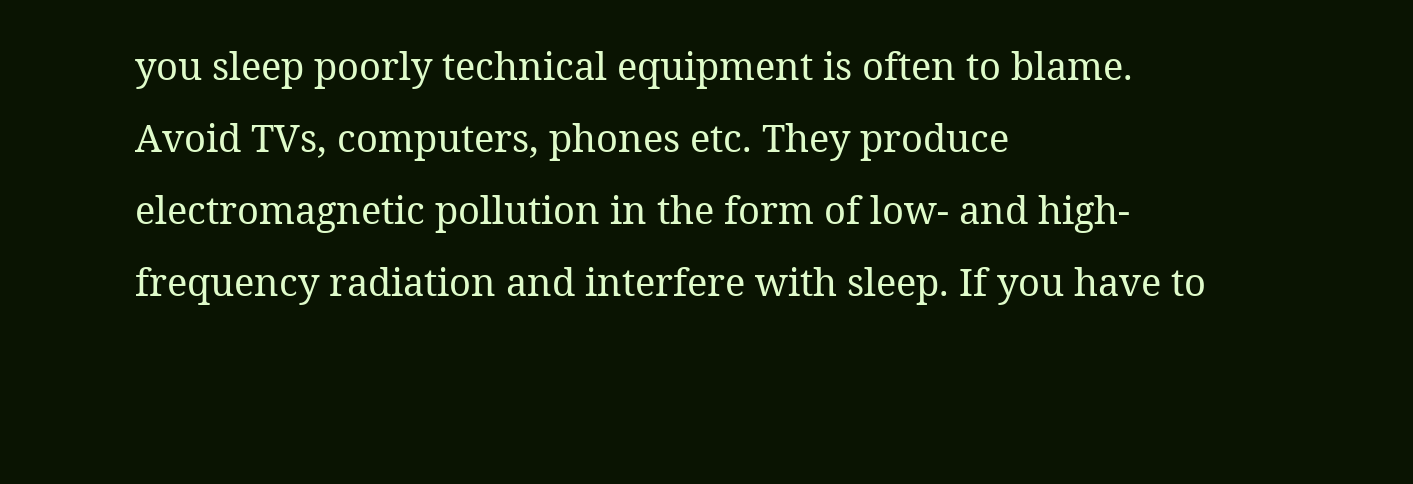you sleep poorly technical equipment is often to blame. Avoid TVs, computers, phones etc. They produce electromagnetic pollution in the form of low- and high-frequency radiation and interfere with sleep. If you have to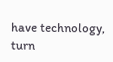have technology, turn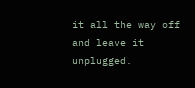it all the way off and leave it unplugged.